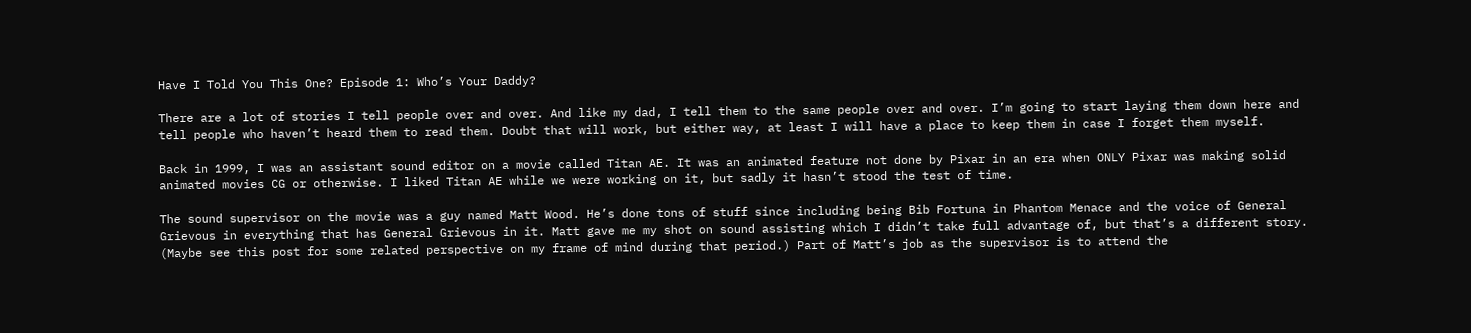Have I Told You This One? Episode 1: Who’s Your Daddy?

There are a lot of stories I tell people over and over. And like my dad, I tell them to the same people over and over. I’m going to start laying them down here and tell people who haven’t heard them to read them. Doubt that will work, but either way, at least I will have a place to keep them in case I forget them myself.

Back in 1999, I was an assistant sound editor on a movie called Titan AE. It was an animated feature not done by Pixar in an era when ONLY Pixar was making solid animated movies CG or otherwise. I liked Titan AE while we were working on it, but sadly it hasn’t stood the test of time.

The sound supervisor on the movie was a guy named Matt Wood. He’s done tons of stuff since including being Bib Fortuna in Phantom Menace and the voice of General Grievous in everything that has General Grievous in it. Matt gave me my shot on sound assisting which I didn’t take full advantage of, but that’s a different story. (Maybe see this post for some related perspective on my frame of mind during that period.) Part of Matt’s job as the supervisor is to attend the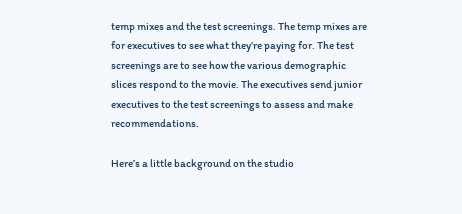temp mixes and the test screenings. The temp mixes are for executives to see what they’re paying for. The test screenings are to see how the various demographic slices respond to the movie. The executives send junior executives to the test screenings to assess and make recommendations.

Here’s a little background on the studio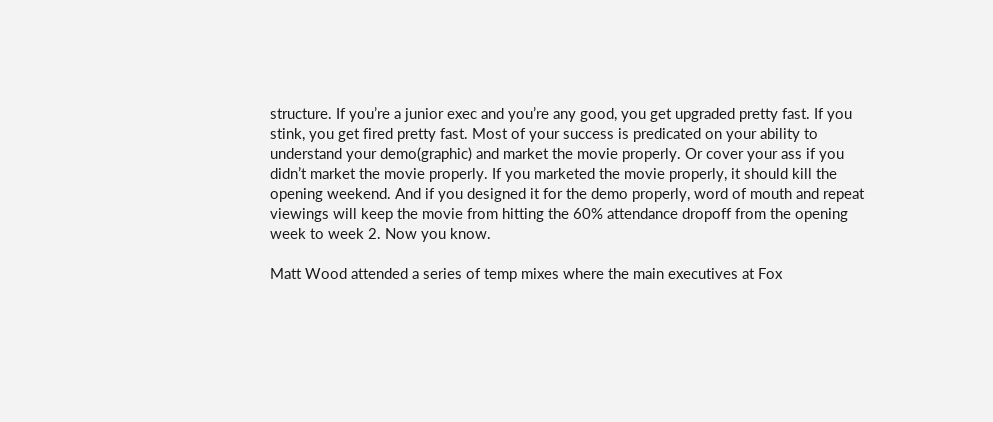structure. If you’re a junior exec and you’re any good, you get upgraded pretty fast. If you stink, you get fired pretty fast. Most of your success is predicated on your ability to understand your demo(graphic) and market the movie properly. Or cover your ass if you didn’t market the movie properly. If you marketed the movie properly, it should kill the opening weekend. And if you designed it for the demo properly, word of mouth and repeat viewings will keep the movie from hitting the 60% attendance dropoff from the opening week to week 2. Now you know.

Matt Wood attended a series of temp mixes where the main executives at Fox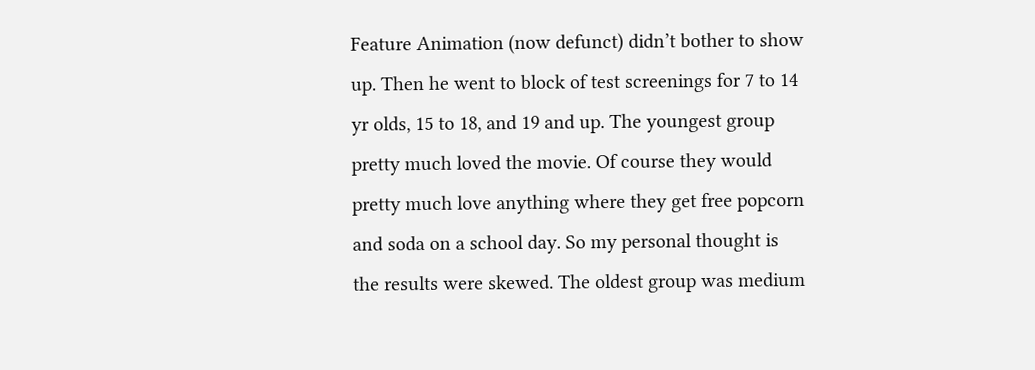Feature Animation (now defunct) didn’t bother to show up. Then he went to block of test screenings for 7 to 14 yr olds, 15 to 18, and 19 and up. The youngest group pretty much loved the movie. Of course they would pretty much love anything where they get free popcorn and soda on a school day. So my personal thought is the results were skewed. The oldest group was medium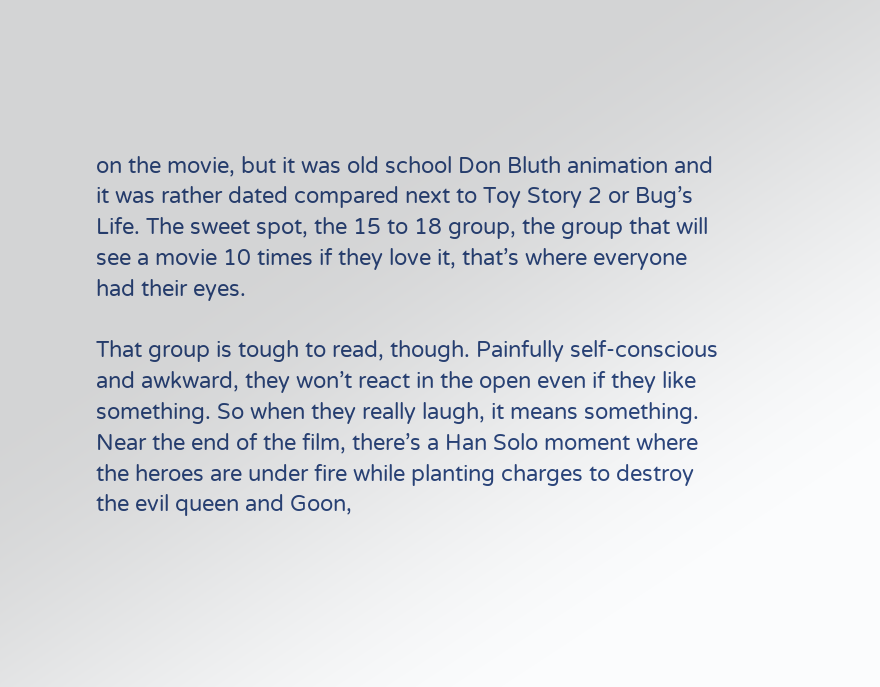on the movie, but it was old school Don Bluth animation and it was rather dated compared next to Toy Story 2 or Bug’s Life. The sweet spot, the 15 to 18 group, the group that will see a movie 10 times if they love it, that’s where everyone had their eyes.

That group is tough to read, though. Painfully self-conscious and awkward, they won’t react in the open even if they like something. So when they really laugh, it means something. Near the end of the film, there’s a Han Solo moment where the heroes are under fire while planting charges to destroy the evil queen and Goon,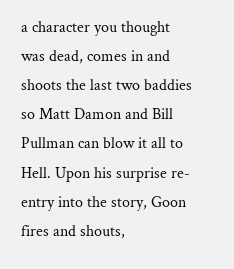a character you thought was dead, comes in and shoots the last two baddies so Matt Damon and Bill Pullman can blow it all to Hell. Upon his surprise re-entry into the story, Goon fires and shouts,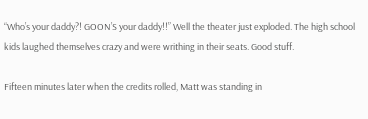“Who’s your daddy?! GOON’S your daddy!!” Well the theater just exploded. The high school kids laughed themselves crazy and were writhing in their seats. Good stuff.

Fifteen minutes later when the credits rolled, Matt was standing in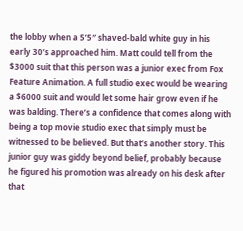the lobby when a 5’5″ shaved-bald white guy in his early 30’s approached him. Matt could tell from the $3000 suit that this person was a junior exec from Fox Feature Animation. A full studio exec would be wearing a $6000 suit and would let some hair grow even if he was balding. There’s a confidence that comes along with being a top movie studio exec that simply must be witnessed to be believed. But that’s another story. This junior guy was giddy beyond belief, probably because he figured his promotion was already on his desk after that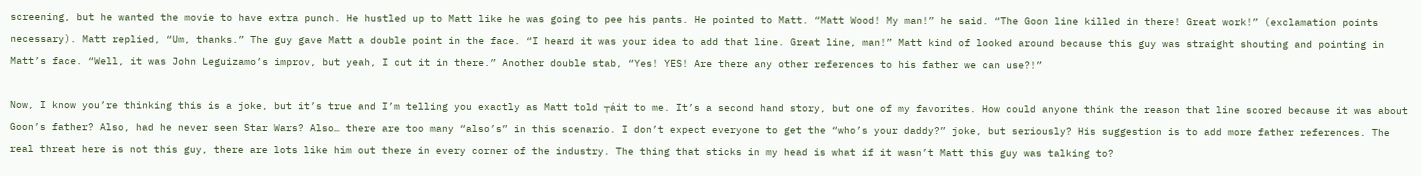screening, but he wanted the movie to have extra punch. He hustled up to Matt like he was going to pee his pants. He pointed to Matt. “Matt Wood! My man!” he said. “The Goon line killed in there! Great work!” (exclamation points necessary). Matt replied, “Um, thanks.” The guy gave Matt a double point in the face. “I heard it was your idea to add that line. Great line, man!” Matt kind of looked around because this guy was straight shouting and pointing in Matt’s face. “Well, it was John Leguizamo’s improv, but yeah, I cut it in there.” Another double stab, “Yes! YES! Are there any other references to his father we can use?!”

Now, I know you’re thinking this is a joke, but it’s true and I’m telling you exactly as Matt told ┬áit to me. It’s a second hand story, but one of my favorites. How could anyone think the reason that line scored because it was about Goon’s father? Also, had he never seen Star Wars? Also… there are too many “also’s” in this scenario. I don’t expect everyone to get the “who’s your daddy?” joke, but seriously? His suggestion is to add more father references. The real threat here is not this guy, there are lots like him out there in every corner of the industry. The thing that sticks in my head is what if it wasn’t Matt this guy was talking to?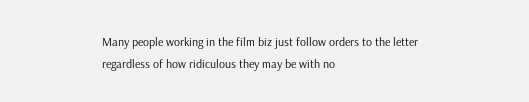Many people working in the film biz just follow orders to the letter regardless of how ridiculous they may be with no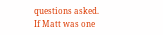questions asked. If Matt was one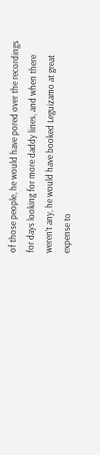of those people, he would have pored over the recordings for days looking for more daddy lines, and when there weren’t any, he would have booked Leguizamo at great expense to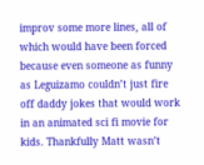improv some more lines, all of which would have been forced because even someone as funny as Leguizamo couldn’t just fire off daddy jokes that would work in an animated sci fi movie for kids. Thankfully Matt wasn’t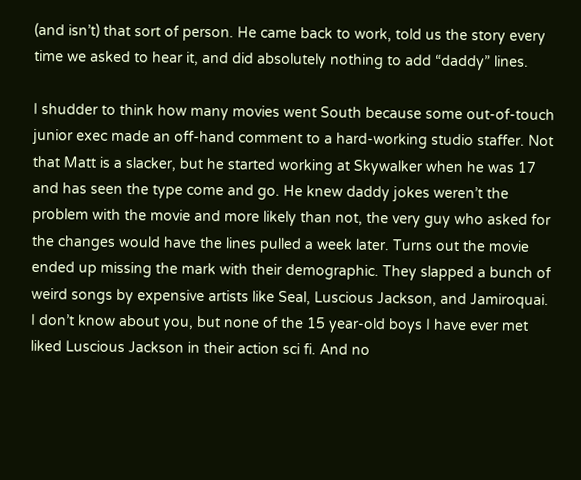(and isn’t) that sort of person. He came back to work, told us the story every time we asked to hear it, and did absolutely nothing to add “daddy” lines.

I shudder to think how many movies went South because some out-of-touch junior exec made an off-hand comment to a hard-working studio staffer. Not that Matt is a slacker, but he started working at Skywalker when he was 17 and has seen the type come and go. He knew daddy jokes weren’t the problem with the movie and more likely than not, the very guy who asked for the changes would have the lines pulled a week later. Turns out the movie ended up missing the mark with their demographic. They slapped a bunch of weird songs by expensive artists like Seal, Luscious Jackson, and Jamiroquai. I don’t know about you, but none of the 15 year-old boys I have ever met liked Luscious Jackson in their action sci fi. And no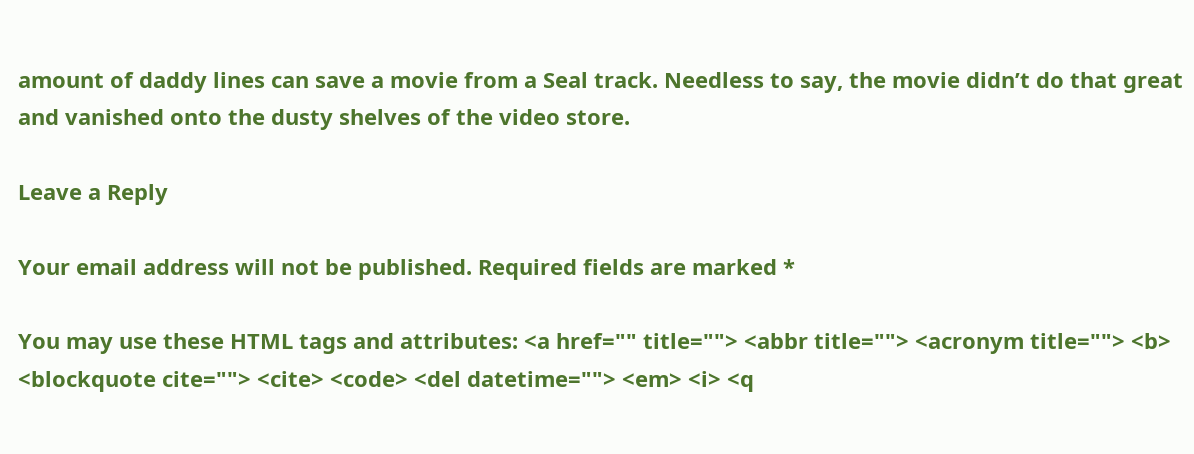amount of daddy lines can save a movie from a Seal track. Needless to say, the movie didn’t do that great and vanished onto the dusty shelves of the video store.

Leave a Reply

Your email address will not be published. Required fields are marked *

You may use these HTML tags and attributes: <a href="" title=""> <abbr title=""> <acronym title=""> <b> <blockquote cite=""> <cite> <code> <del datetime=""> <em> <i> <q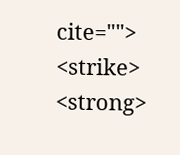cite=""> <strike> <strong>